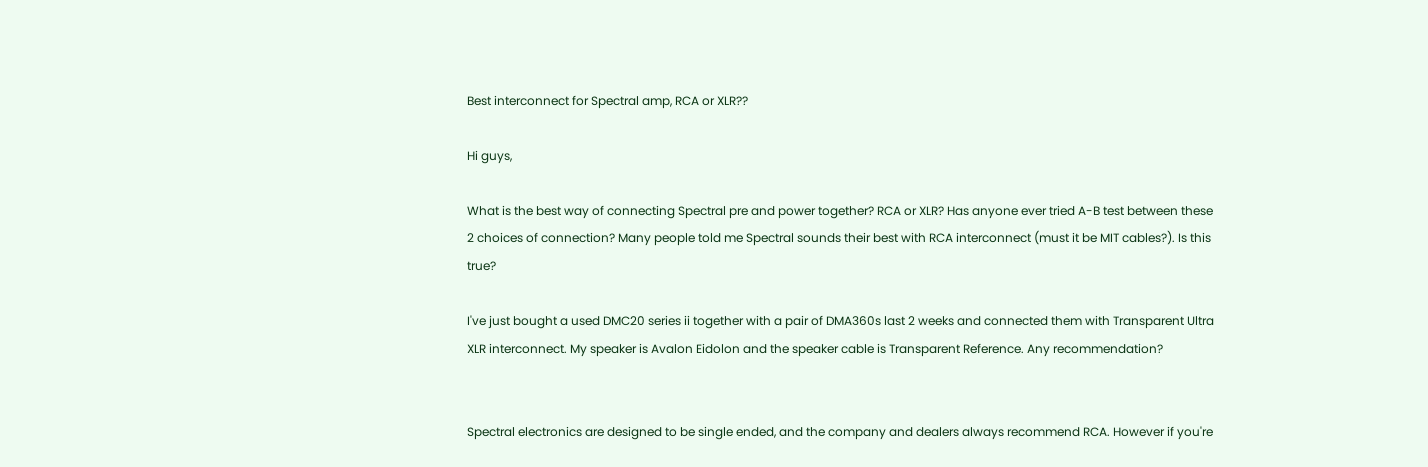Best interconnect for Spectral amp, RCA or XLR??

Hi guys,

What is the best way of connecting Spectral pre and power together? RCA or XLR? Has anyone ever tried A-B test between these 2 choices of connection? Many people told me Spectral sounds their best with RCA interconnect (must it be MIT cables?). Is this true?

I've just bought a used DMC20 series ii together with a pair of DMA360s last 2 weeks and connected them with Transparent Ultra XLR interconnect. My speaker is Avalon Eidolon and the speaker cable is Transparent Reference. Any recommendation?


Spectral electronics are designed to be single ended, and the company and dealers always recommend RCA. However if you're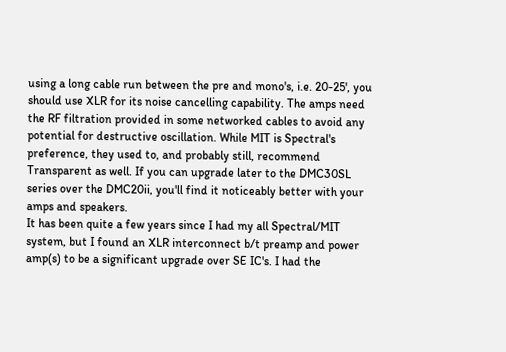using a long cable run between the pre and mono's, i.e. 20-25', you should use XLR for its noise cancelling capability. The amps need the RF filtration provided in some networked cables to avoid any potential for destructive oscillation. While MIT is Spectral's preference, they used to, and probably still, recommend Transparent as well. If you can upgrade later to the DMC30SL series over the DMC20ii, you'll find it noticeably better with your amps and speakers.
It has been quite a few years since I had my all Spectral/MIT system, but I found an XLR interconnect b/t preamp and power amp(s) to be a significant upgrade over SE IC's. I had the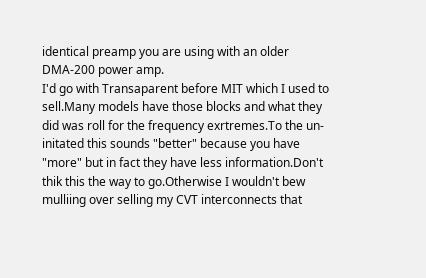identical preamp you are using with an older DMA-200 power amp.
I'd go with Transaparent before MIT which I used to sell.Many models have those blocks and what they did was roll for the frequency exrtremes.To the un-initated this sounds "better" because you have "more" but in fact they have less information.Don't thik this the way to go.Otherwise I wouldn't bew mulliing over selling my CVT interconnects that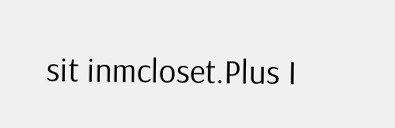sit inmcloset.Plus I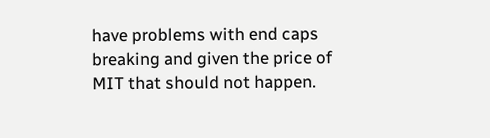have problems with end caps breaking and given the price of MIT that should not happen.